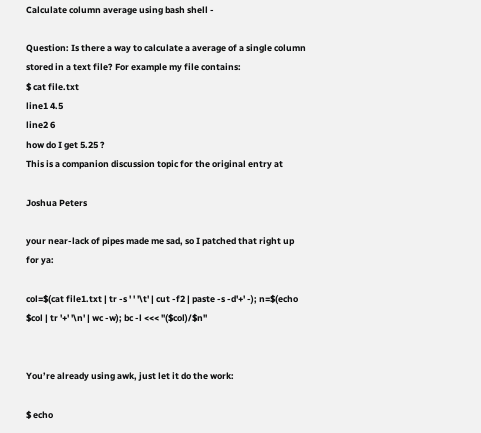Calculate column average using bash shell -

Question: Is there a way to calculate a average of a single column stored in a text file? For example my file contains:
$ cat file.txt
line1 4.5
line2 6
how do I get 5.25 ?
This is a companion discussion topic for the original entry at

Joshua Peters

your near-lack of pipes made me sad, so I patched that right up for ya:

col=$(cat file1.txt | tr -s ' ' '\t' | cut -f2 | paste -s -d'+' -); n=$(echo $col | tr '+' '\n' | wc -w); bc -l <<< "($col)/$n"


You’re already using awk, just let it do the work:

$ echo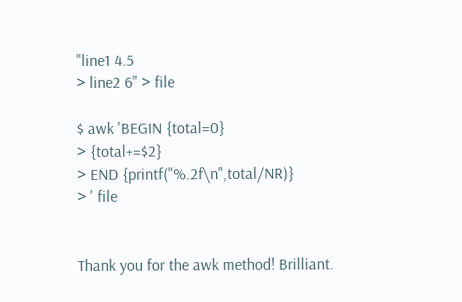"line1 4.5
> line2 6" > file

$ awk 'BEGIN {total=0}
> {total+=$2}
> END {printf("%.2f\n",total/NR)}
> ' file


Thank you for the awk method! Brilliant.